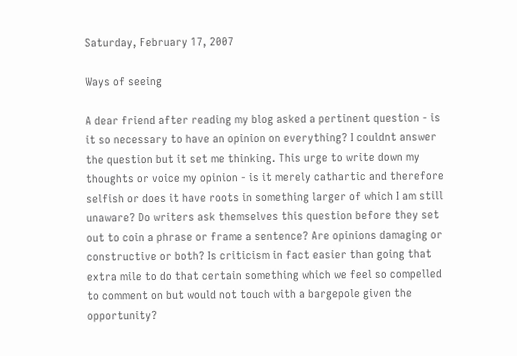Saturday, February 17, 2007

Ways of seeing

A dear friend after reading my blog asked a pertinent question - is it so necessary to have an opinion on everything? I couldnt answer the question but it set me thinking. This urge to write down my thoughts or voice my opinion - is it merely cathartic and therefore selfish or does it have roots in something larger of which I am still unaware? Do writers ask themselves this question before they set out to coin a phrase or frame a sentence? Are opinions damaging or constructive or both? Is criticism in fact easier than going that extra mile to do that certain something which we feel so compelled to comment on but would not touch with a bargepole given the opportunity?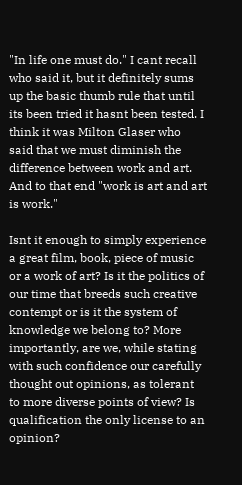"In life one must do." I cant recall who said it, but it definitely sums up the basic thumb rule that until its been tried it hasnt been tested. I think it was Milton Glaser who said that we must diminish the difference between work and art. And to that end "work is art and art is work."

Isnt it enough to simply experience a great film, book, piece of music or a work of art? Is it the politics of our time that breeds such creative contempt or is it the system of knowledge we belong to? More importantly, are we, while stating with such confidence our carefully thought out opinions, as tolerant to more diverse points of view? Is qualification the only license to an opinion?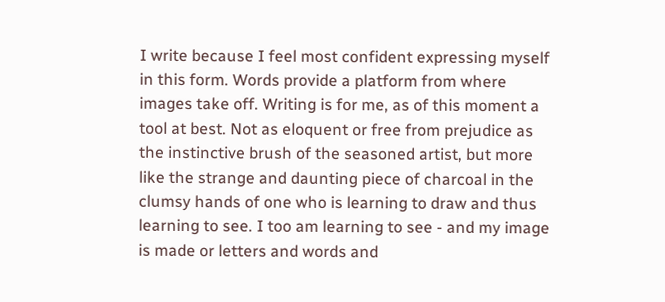I write because I feel most confident expressing myself in this form. Words provide a platform from where images take off. Writing is for me, as of this moment a tool at best. Not as eloquent or free from prejudice as the instinctive brush of the seasoned artist, but more like the strange and daunting piece of charcoal in the clumsy hands of one who is learning to draw and thus learning to see. I too am learning to see - and my image is made or letters and words and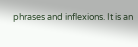phrases and inflexions. It is an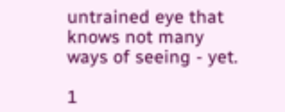untrained eye that knows not many ways of seeing - yet.

1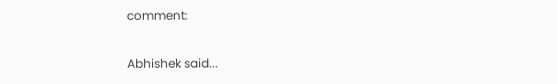comment:

Abhishek said...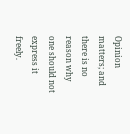Opinion matters; and there is no reason why one should not express it freely.